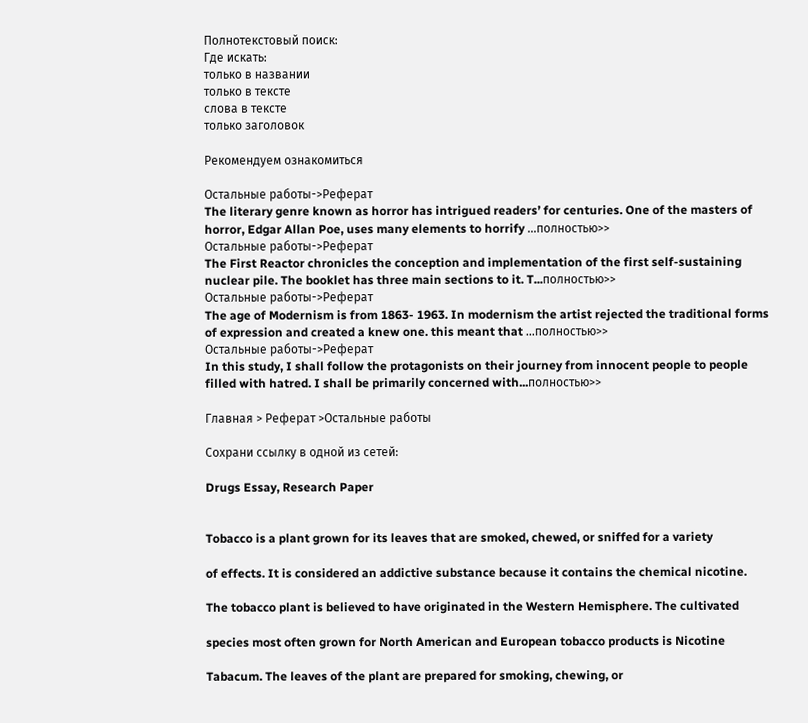Полнотекстовый поиск:
Где искать:
только в названии
только в тексте
слова в тексте
только заголовок

Рекомендуем ознакомиться

Остальные работы->Реферат
The literary genre known as horror has intrigued readers’ for centuries. One of the masters of horror, Edgar Allan Poe, uses many elements to horrify ...полностью>>
Остальные работы->Реферат
The First Reactor chronicles the conception and implementation of the first self-sustaining nuclear pile. The booklet has three main sections to it. T...полностью>>
Остальные работы->Реферат
The age of Modernism is from 1863- 1963. In modernism the artist rejected the traditional forms of expression and created a knew one. this meant that ...полностью>>
Остальные работы->Реферат
In this study, I shall follow the protagonists on their journey from innocent people to people filled with hatred. I shall be primarily concerned with...полностью>>

Главная > Реферат >Остальные работы

Сохрани ссылку в одной из сетей:

Drugs Essay, Research Paper


Tobacco is a plant grown for its leaves that are smoked, chewed, or sniffed for a variety

of effects. It is considered an addictive substance because it contains the chemical nicotine.

The tobacco plant is believed to have originated in the Western Hemisphere. The cultivated

species most often grown for North American and European tobacco products is Nicotine

Tabacum. The leaves of the plant are prepared for smoking, chewing, or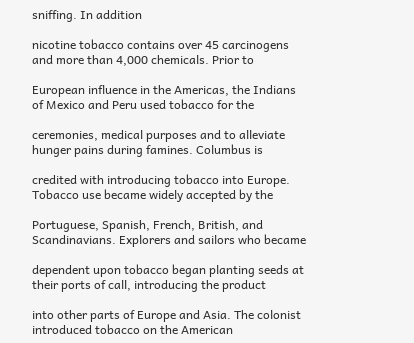sniffing. In addition

nicotine tobacco contains over 45 carcinogens and more than 4,000 chemicals. Prior to

European influence in the Americas, the Indians of Mexico and Peru used tobacco for the

ceremonies, medical purposes and to alleviate hunger pains during famines. Columbus is

credited with introducing tobacco into Europe. Tobacco use became widely accepted by the

Portuguese, Spanish, French, British, and Scandinavians. Explorers and sailors who became

dependent upon tobacco began planting seeds at their ports of call, introducing the product

into other parts of Europe and Asia. The colonist introduced tobacco on the American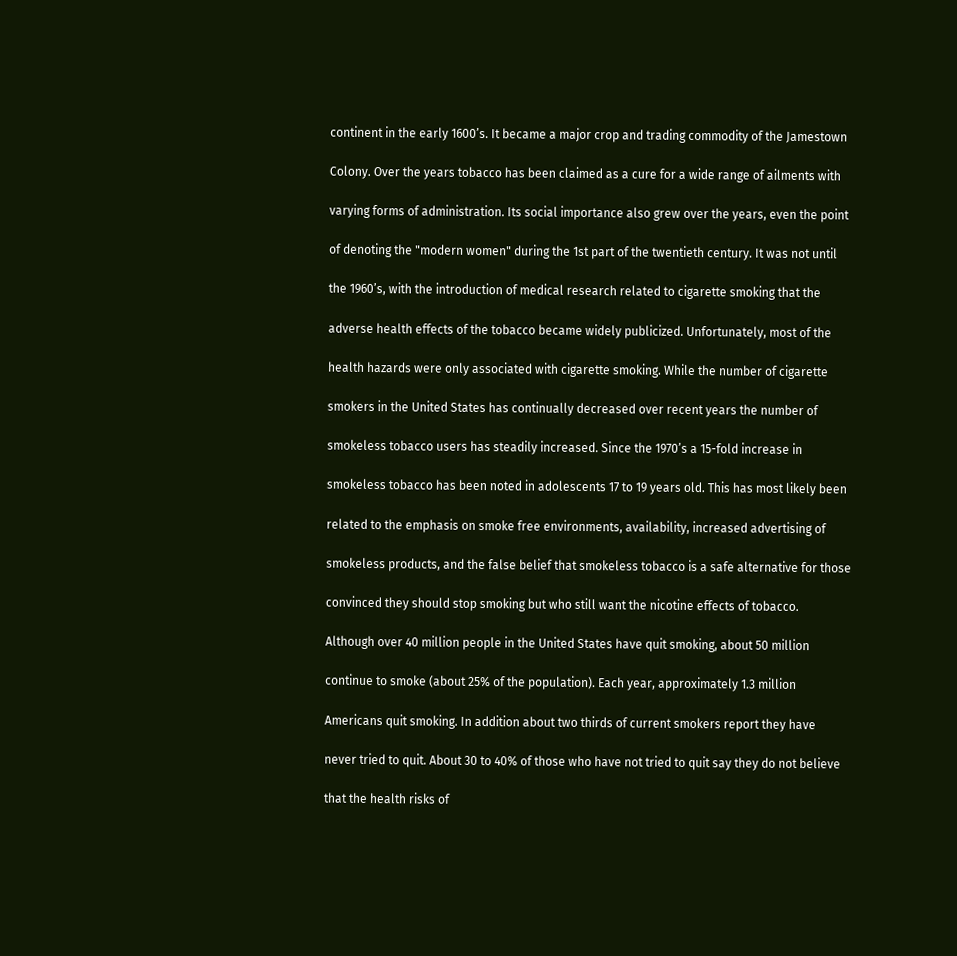continent in the early 1600’s. It became a major crop and trading commodity of the Jamestown

Colony. Over the years tobacco has been claimed as a cure for a wide range of ailments with

varying forms of administration. Its social importance also grew over the years, even the point

of denoting the "modern women" during the 1st part of the twentieth century. It was not until

the 1960’s, with the introduction of medical research related to cigarette smoking that the

adverse health effects of the tobacco became widely publicized. Unfortunately, most of the

health hazards were only associated with cigarette smoking. While the number of cigarette

smokers in the United States has continually decreased over recent years the number of

smokeless tobacco users has steadily increased. Since the 1970’s a 15-fold increase in

smokeless tobacco has been noted in adolescents 17 to 19 years old. This has most likely been

related to the emphasis on smoke free environments, availability, increased advertising of

smokeless products, and the false belief that smokeless tobacco is a safe alternative for those

convinced they should stop smoking but who still want the nicotine effects of tobacco.

Although over 40 million people in the United States have quit smoking, about 50 million

continue to smoke (about 25% of the population). Each year, approximately 1.3 million

Americans quit smoking. In addition about two thirds of current smokers report they have

never tried to quit. About 30 to 40% of those who have not tried to quit say they do not believe

that the health risks of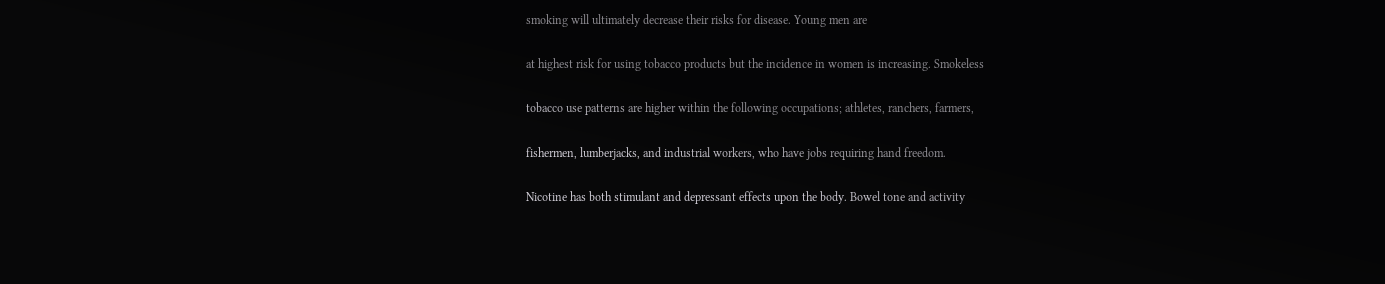smoking will ultimately decrease their risks for disease. Young men are

at highest risk for using tobacco products but the incidence in women is increasing. Smokeless

tobacco use patterns are higher within the following occupations; athletes, ranchers, farmers,

fishermen, lumberjacks, and industrial workers, who have jobs requiring hand freedom.

Nicotine has both stimulant and depressant effects upon the body. Bowel tone and activity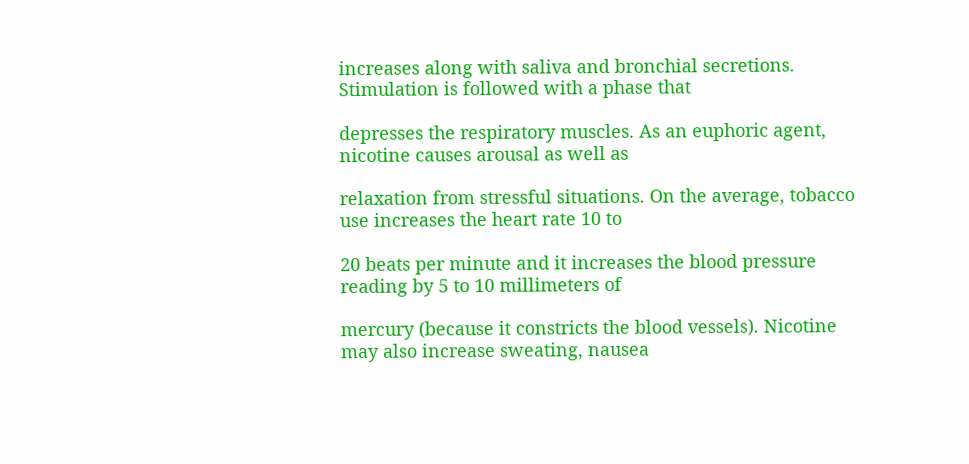increases along with saliva and bronchial secretions. Stimulation is followed with a phase that

depresses the respiratory muscles. As an euphoric agent, nicotine causes arousal as well as

relaxation from stressful situations. On the average, tobacco use increases the heart rate 10 to

20 beats per minute and it increases the blood pressure reading by 5 to 10 millimeters of

mercury (because it constricts the blood vessels). Nicotine may also increase sweating, nausea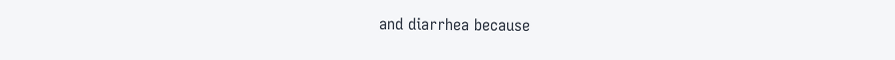and diarrhea because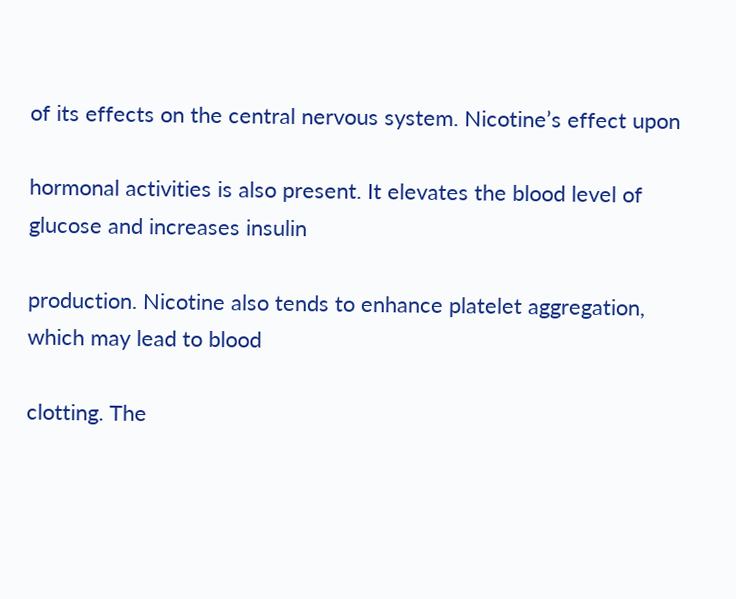of its effects on the central nervous system. Nicotine’s effect upon

hormonal activities is also present. It elevates the blood level of glucose and increases insulin

production. Nicotine also tends to enhance platelet aggregation, which may lead to blood

clotting. The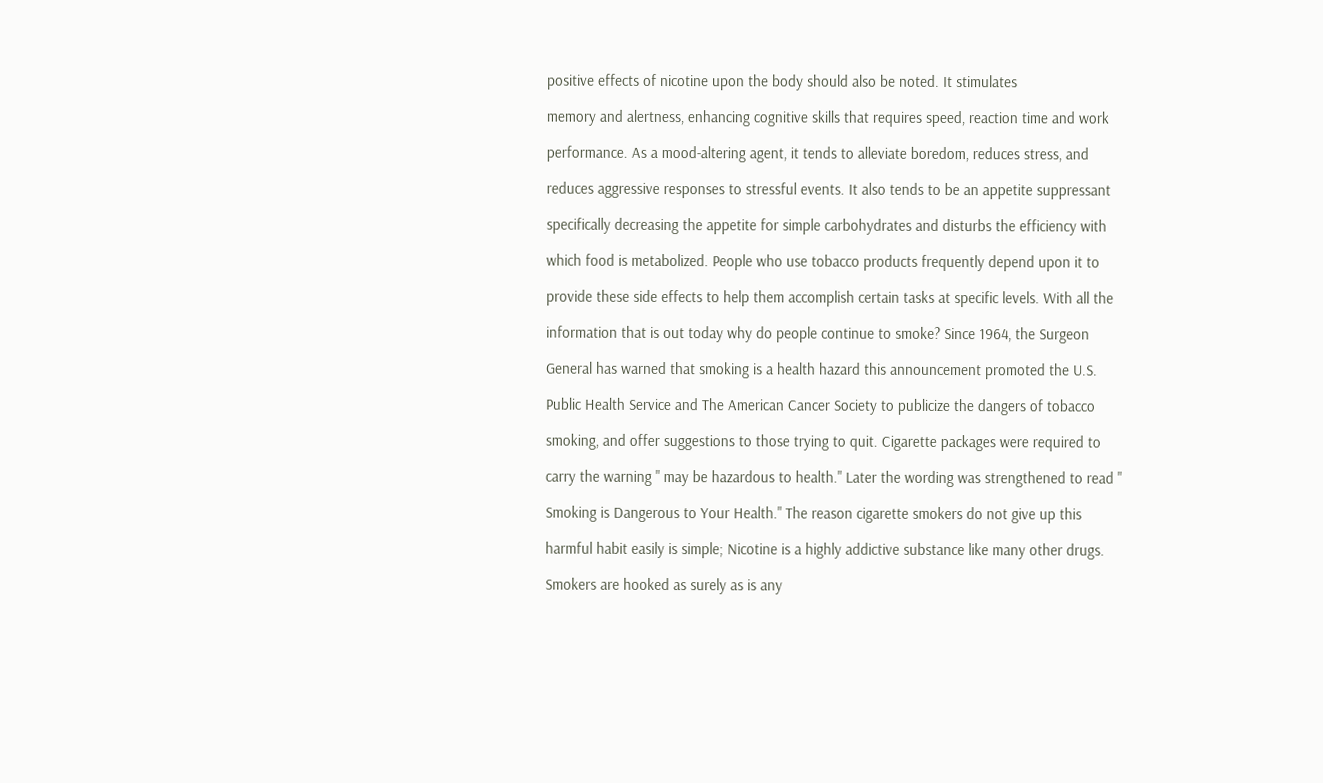positive effects of nicotine upon the body should also be noted. It stimulates

memory and alertness, enhancing cognitive skills that requires speed, reaction time and work

performance. As a mood-altering agent, it tends to alleviate boredom, reduces stress, and

reduces aggressive responses to stressful events. It also tends to be an appetite suppressant

specifically decreasing the appetite for simple carbohydrates and disturbs the efficiency with

which food is metabolized. People who use tobacco products frequently depend upon it to

provide these side effects to help them accomplish certain tasks at specific levels. With all the

information that is out today why do people continue to smoke? Since 1964, the Surgeon

General has warned that smoking is a health hazard this announcement promoted the U.S.

Public Health Service and The American Cancer Society to publicize the dangers of tobacco

smoking, and offer suggestions to those trying to quit. Cigarette packages were required to

carry the warning " may be hazardous to health." Later the wording was strengthened to read "

Smoking is Dangerous to Your Health." The reason cigarette smokers do not give up this

harmful habit easily is simple; Nicotine is a highly addictive substance like many other drugs.

Smokers are hooked as surely as is any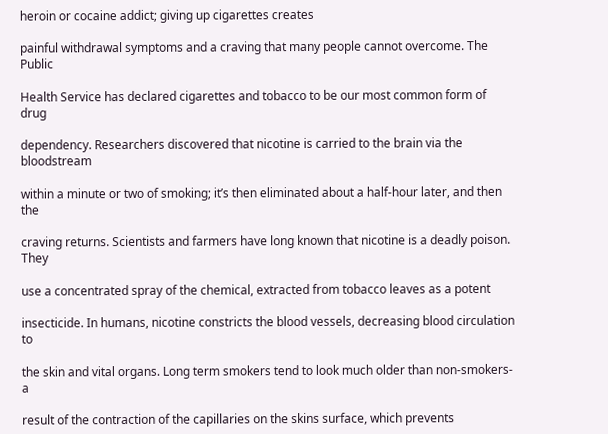heroin or cocaine addict; giving up cigarettes creates

painful withdrawal symptoms and a craving that many people cannot overcome. The Public

Health Service has declared cigarettes and tobacco to be our most common form of drug

dependency. Researchers discovered that nicotine is carried to the brain via the bloodstream

within a minute or two of smoking; it’s then eliminated about a half-hour later, and then the

craving returns. Scientists and farmers have long known that nicotine is a deadly poison. They

use a concentrated spray of the chemical, extracted from tobacco leaves as a potent

insecticide. In humans, nicotine constricts the blood vessels, decreasing blood circulation to

the skin and vital organs. Long term smokers tend to look much older than non-smokers- a

result of the contraction of the capillaries on the skins surface, which prevents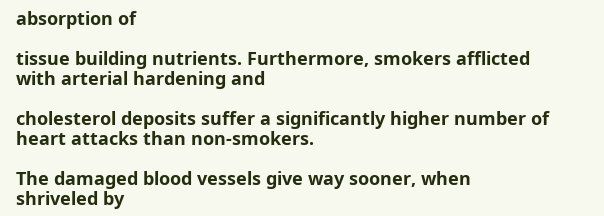absorption of

tissue building nutrients. Furthermore, smokers afflicted with arterial hardening and

cholesterol deposits suffer a significantly higher number of heart attacks than non-smokers.

The damaged blood vessels give way sooner, when shriveled by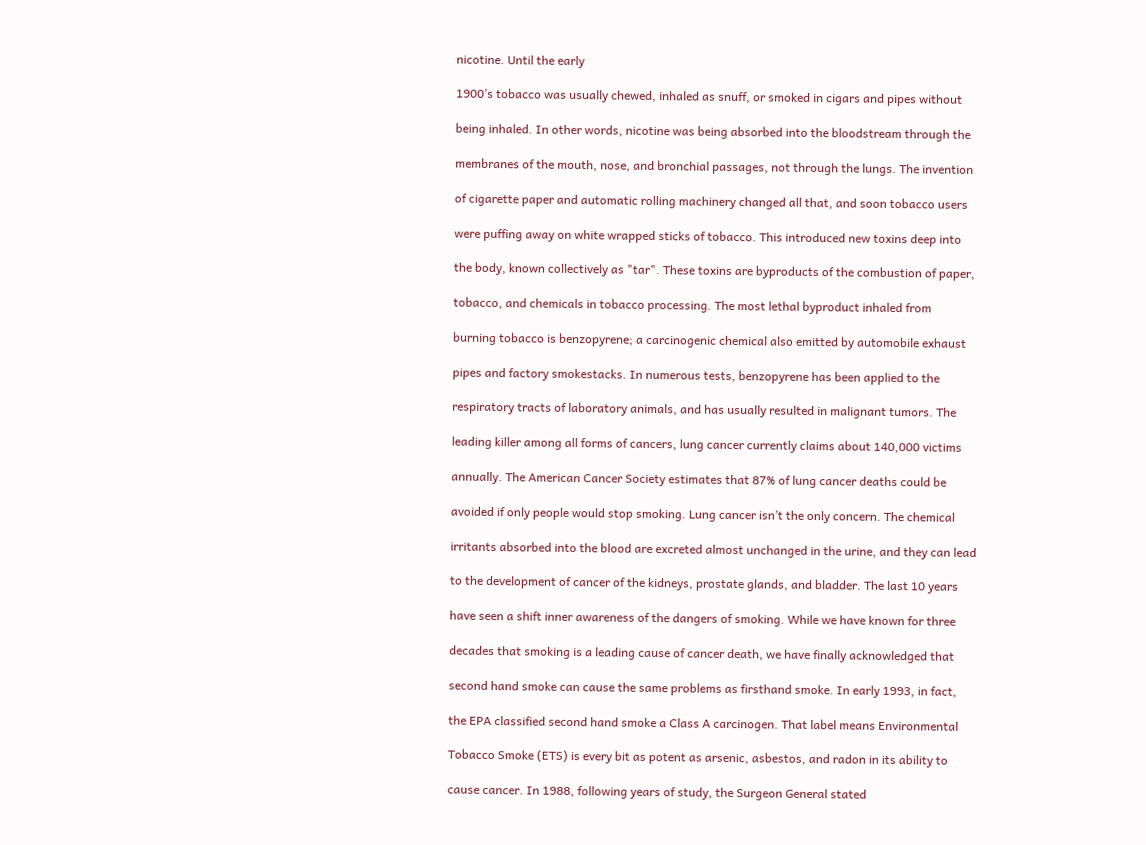nicotine. Until the early

1900’s tobacco was usually chewed, inhaled as snuff, or smoked in cigars and pipes without

being inhaled. In other words, nicotine was being absorbed into the bloodstream through the

membranes of the mouth, nose, and bronchial passages, not through the lungs. The invention

of cigarette paper and automatic rolling machinery changed all that, and soon tobacco users

were puffing away on white wrapped sticks of tobacco. This introduced new toxins deep into

the body, known collectively as "tar". These toxins are byproducts of the combustion of paper,

tobacco, and chemicals in tobacco processing. The most lethal byproduct inhaled from

burning tobacco is benzopyrene; a carcinogenic chemical also emitted by automobile exhaust

pipes and factory smokestacks. In numerous tests, benzopyrene has been applied to the

respiratory tracts of laboratory animals, and has usually resulted in malignant tumors. The

leading killer among all forms of cancers, lung cancer currently claims about 140,000 victims

annually. The American Cancer Society estimates that 87% of lung cancer deaths could be

avoided if only people would stop smoking. Lung cancer isn’t the only concern. The chemical

irritants absorbed into the blood are excreted almost unchanged in the urine, and they can lead

to the development of cancer of the kidneys, prostate glands, and bladder. The last 10 years

have seen a shift inner awareness of the dangers of smoking. While we have known for three

decades that smoking is a leading cause of cancer death, we have finally acknowledged that

second hand smoke can cause the same problems as firsthand smoke. In early 1993, in fact,

the EPA classified second hand smoke a Class A carcinogen. That label means Environmental

Tobacco Smoke (ETS) is every bit as potent as arsenic, asbestos, and radon in its ability to

cause cancer. In 1988, following years of study, the Surgeon General stated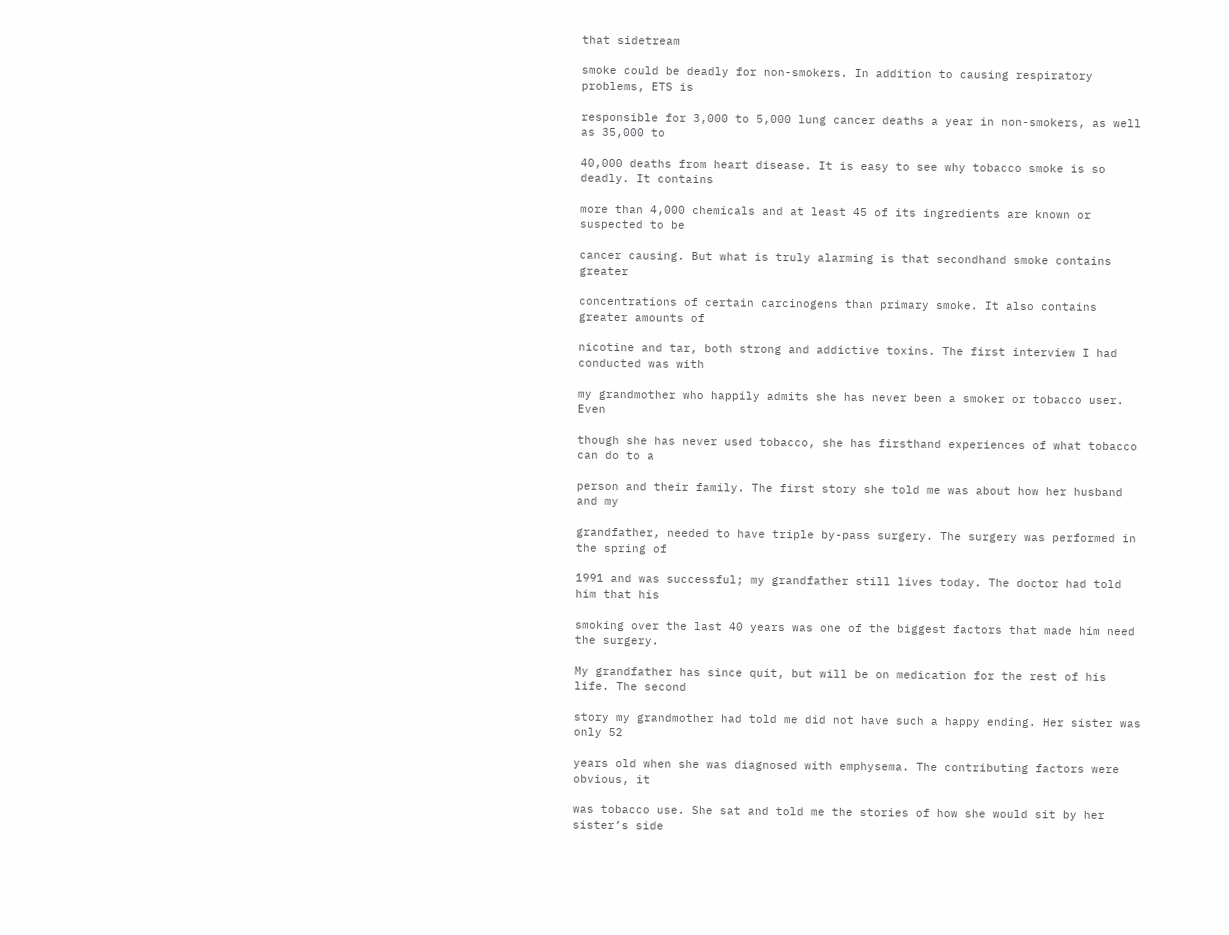that sidetream

smoke could be deadly for non-smokers. In addition to causing respiratory problems, ETS is

responsible for 3,000 to 5,000 lung cancer deaths a year in non-smokers, as well as 35,000 to

40,000 deaths from heart disease. It is easy to see why tobacco smoke is so deadly. It contains

more than 4,000 chemicals and at least 45 of its ingredients are known or suspected to be

cancer causing. But what is truly alarming is that secondhand smoke contains greater

concentrations of certain carcinogens than primary smoke. It also contains greater amounts of

nicotine and tar, both strong and addictive toxins. The first interview I had conducted was with

my grandmother who happily admits she has never been a smoker or tobacco user. Even

though she has never used tobacco, she has firsthand experiences of what tobacco can do to a

person and their family. The first story she told me was about how her husband and my

grandfather, needed to have triple by-pass surgery. The surgery was performed in the spring of

1991 and was successful; my grandfather still lives today. The doctor had told him that his

smoking over the last 40 years was one of the biggest factors that made him need the surgery.

My grandfather has since quit, but will be on medication for the rest of his life. The second

story my grandmother had told me did not have such a happy ending. Her sister was only 52

years old when she was diagnosed with emphysema. The contributing factors were obvious, it

was tobacco use. She sat and told me the stories of how she would sit by her sister’s side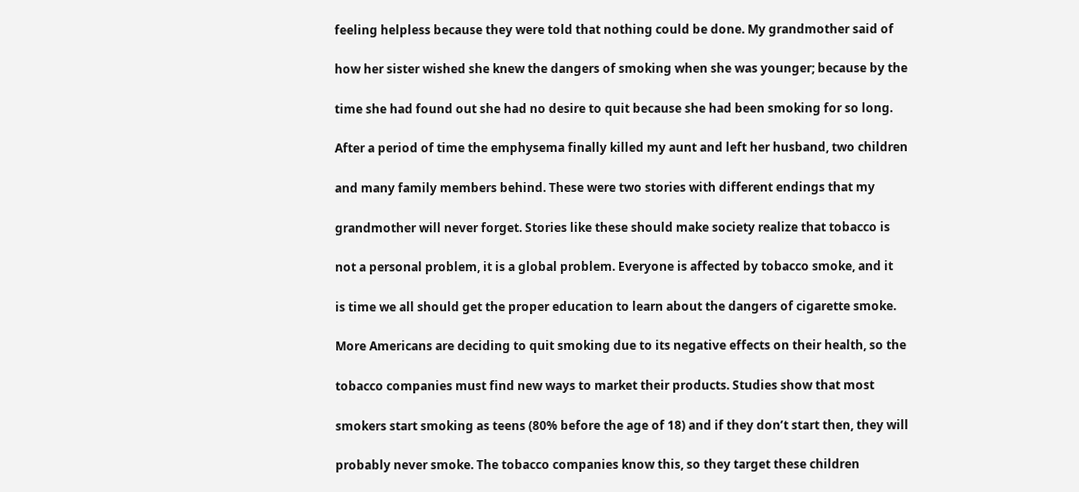feeling helpless because they were told that nothing could be done. My grandmother said of

how her sister wished she knew the dangers of smoking when she was younger; because by the

time she had found out she had no desire to quit because she had been smoking for so long.

After a period of time the emphysema finally killed my aunt and left her husband, two children

and many family members behind. These were two stories with different endings that my

grandmother will never forget. Stories like these should make society realize that tobacco is

not a personal problem, it is a global problem. Everyone is affected by tobacco smoke, and it

is time we all should get the proper education to learn about the dangers of cigarette smoke.

More Americans are deciding to quit smoking due to its negative effects on their health, so the

tobacco companies must find new ways to market their products. Studies show that most

smokers start smoking as teens (80% before the age of 18) and if they don’t start then, they will

probably never smoke. The tobacco companies know this, so they target these children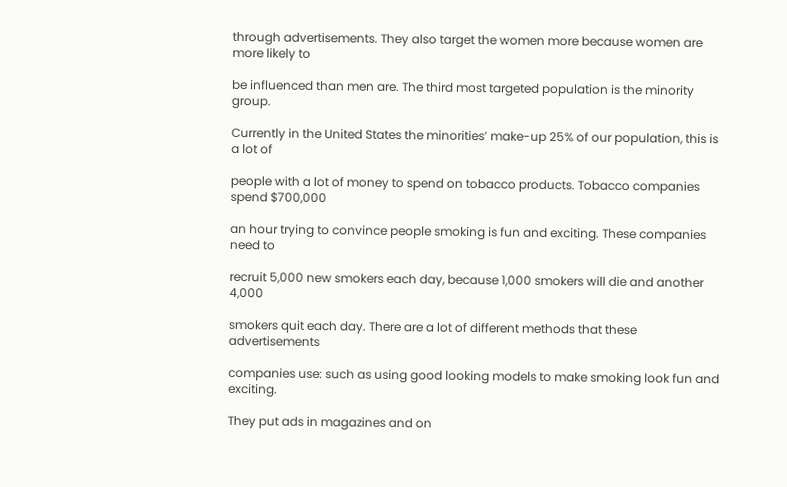through advertisements. They also target the women more because women are more likely to

be influenced than men are. The third most targeted population is the minority group.

Currently in the United States the minorities’ make-up 25% of our population, this is a lot of

people with a lot of money to spend on tobacco products. Tobacco companies spend $700,000

an hour trying to convince people smoking is fun and exciting. These companies need to

recruit 5,000 new smokers each day, because 1,000 smokers will die and another 4,000

smokers quit each day. There are a lot of different methods that these advertisements

companies use: such as using good looking models to make smoking look fun and exciting.

They put ads in magazines and on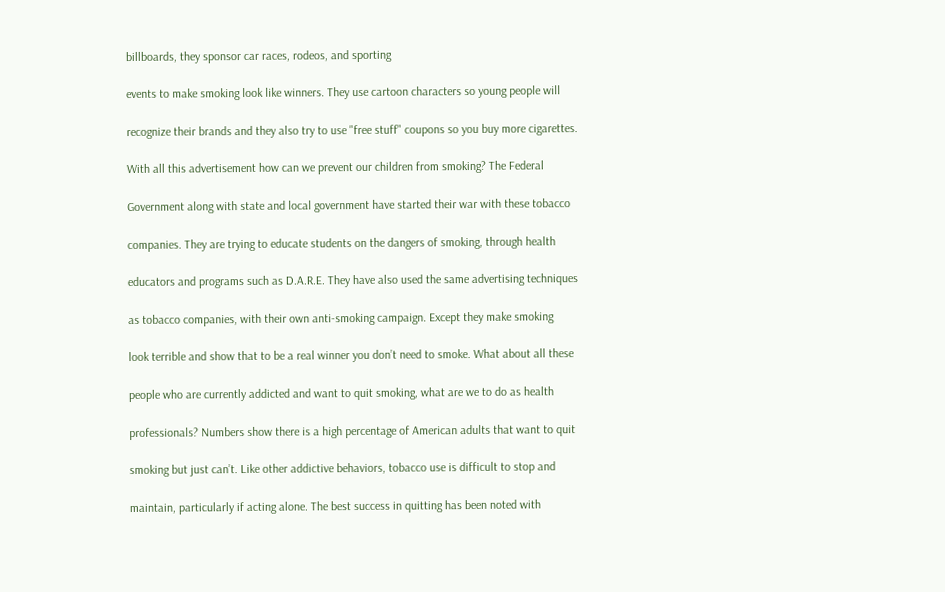billboards, they sponsor car races, rodeos, and sporting

events to make smoking look like winners. They use cartoon characters so young people will

recognize their brands and they also try to use "free stuff" coupons so you buy more cigarettes.

With all this advertisement how can we prevent our children from smoking? The Federal

Government along with state and local government have started their war with these tobacco

companies. They are trying to educate students on the dangers of smoking, through health

educators and programs such as D.A.R.E. They have also used the same advertising techniques

as tobacco companies, with their own anti-smoking campaign. Except they make smoking

look terrible and show that to be a real winner you don’t need to smoke. What about all these

people who are currently addicted and want to quit smoking, what are we to do as health

professionals? Numbers show there is a high percentage of American adults that want to quit

smoking but just can’t. Like other addictive behaviors, tobacco use is difficult to stop and

maintain, particularly if acting alone. The best success in quitting has been noted with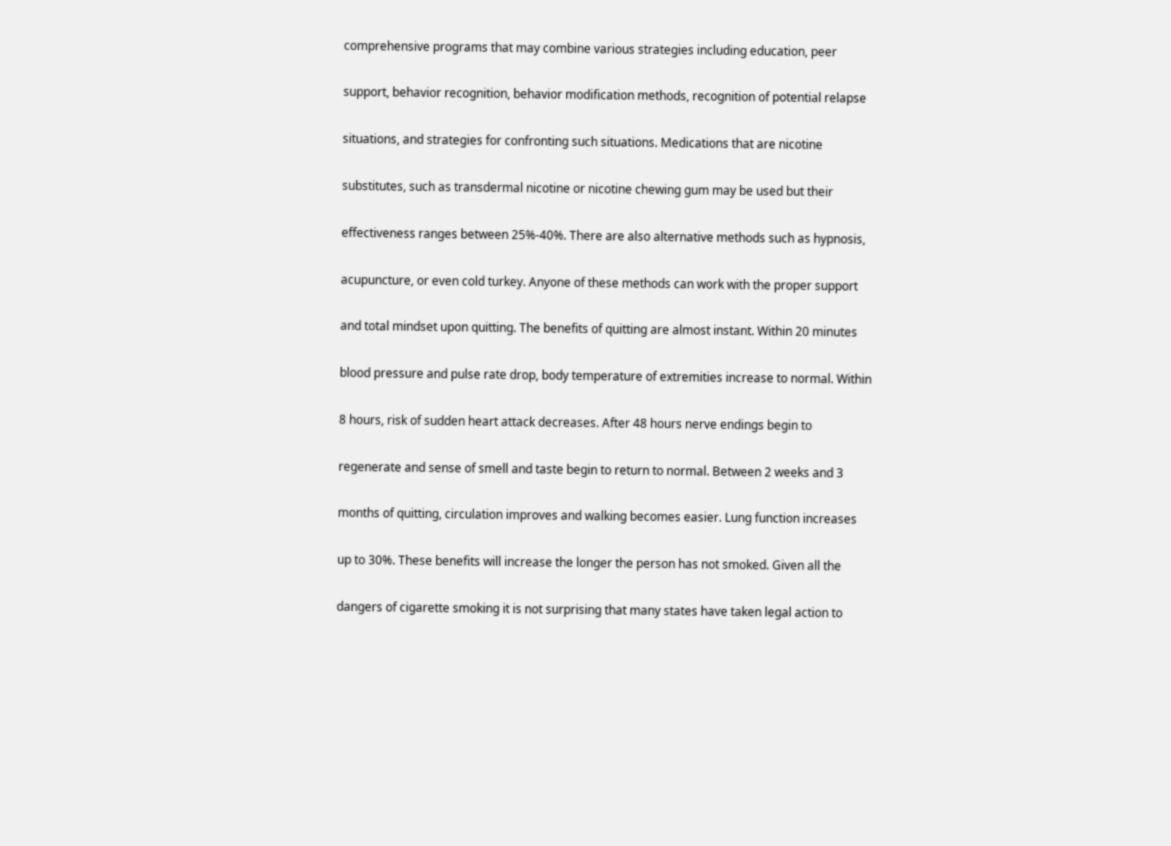comprehensive programs that may combine various strategies including education, peer

support, behavior recognition, behavior modification methods, recognition of potential relapse

situations, and strategies for confronting such situations. Medications that are nicotine

substitutes, such as transdermal nicotine or nicotine chewing gum may be used but their

effectiveness ranges between 25%-40%. There are also alternative methods such as hypnosis,

acupuncture, or even cold turkey. Anyone of these methods can work with the proper support

and total mindset upon quitting. The benefits of quitting are almost instant. Within 20 minutes

blood pressure and pulse rate drop, body temperature of extremities increase to normal. Within

8 hours, risk of sudden heart attack decreases. After 48 hours nerve endings begin to

regenerate and sense of smell and taste begin to return to normal. Between 2 weeks and 3

months of quitting, circulation improves and walking becomes easier. Lung function increases

up to 30%. These benefits will increase the longer the person has not smoked. Given all the

dangers of cigarette smoking it is not surprising that many states have taken legal action to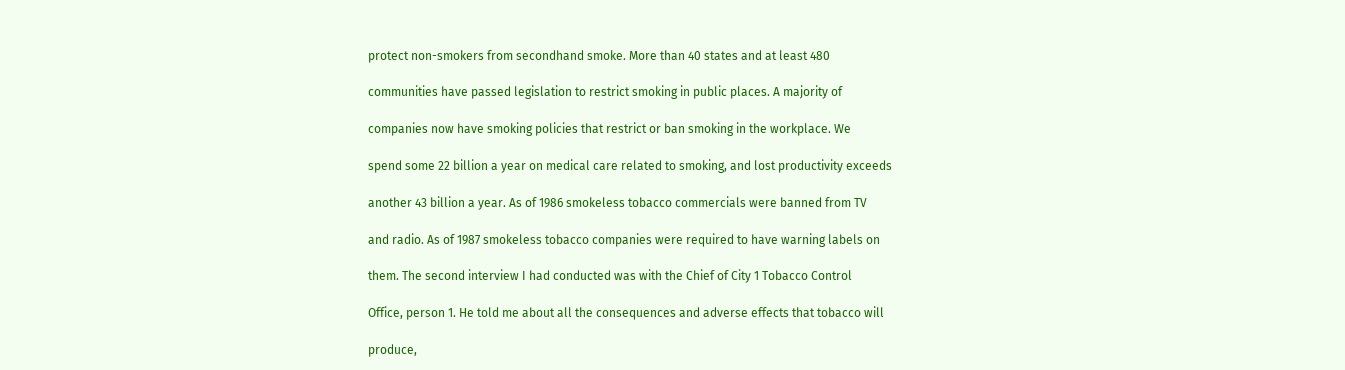protect non-smokers from secondhand smoke. More than 40 states and at least 480

communities have passed legislation to restrict smoking in public places. A majority of

companies now have smoking policies that restrict or ban smoking in the workplace. We

spend some 22 billion a year on medical care related to smoking, and lost productivity exceeds

another 43 billion a year. As of 1986 smokeless tobacco commercials were banned from TV

and radio. As of 1987 smokeless tobacco companies were required to have warning labels on

them. The second interview I had conducted was with the Chief of City 1 Tobacco Control

Office, person 1. He told me about all the consequences and adverse effects that tobacco will

produce,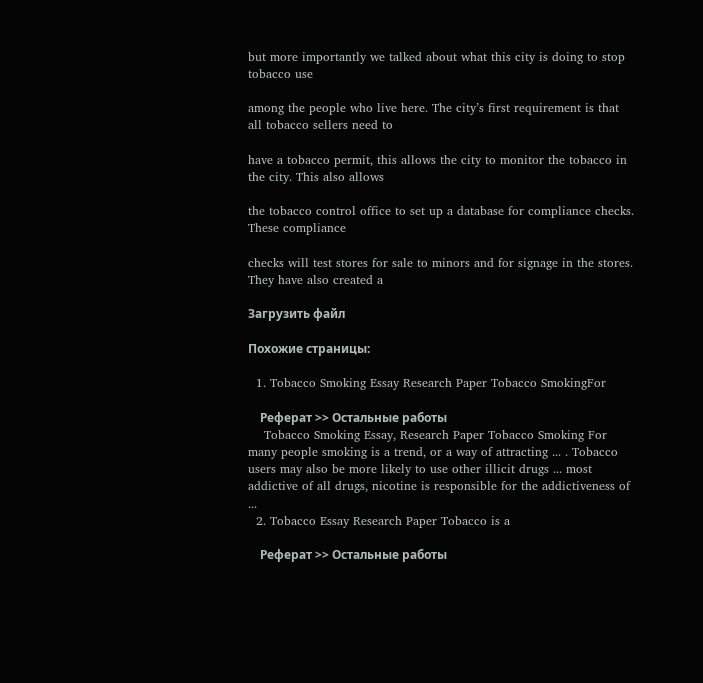but more importantly we talked about what this city is doing to stop tobacco use

among the people who live here. The city’s first requirement is that all tobacco sellers need to

have a tobacco permit, this allows the city to monitor the tobacco in the city. This also allows

the tobacco control office to set up a database for compliance checks. These compliance

checks will test stores for sale to minors and for signage in the stores. They have also created a

Загрузить файл

Похожие страницы:

  1. Tobacco Smoking Essay Research Paper Tobacco SmokingFor

    Реферат >> Остальные работы
    Tobacco Smoking Essay, Research Paper Tobacco Smoking For many people smoking is a trend, or a way of attracting ... . Tobacco users may also be more likely to use other illicit drugs ... most addictive of all drugs, nicotine is responsible for the addictiveness of ...
  2. Tobacco Essay Research Paper Tobacco is a

    Реферат >> Остальные работы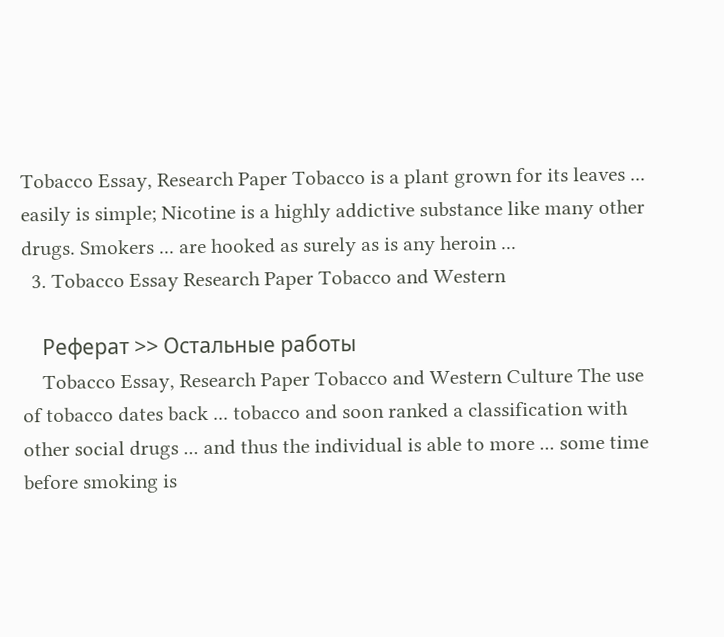Tobacco Essay, Research Paper Tobacco is a plant grown for its leaves ... easily is simple; Nicotine is a highly addictive substance like many other drugs. Smokers ... are hooked as surely as is any heroin ...
  3. Tobacco Essay Research Paper Tobacco and Western

    Реферат >> Остальные работы
    Tobacco Essay, Research Paper Tobacco and Western Culture The use of tobacco dates back ... tobacco and soon ranked a classification with other social drugs ... and thus the individual is able to more ... some time before smoking is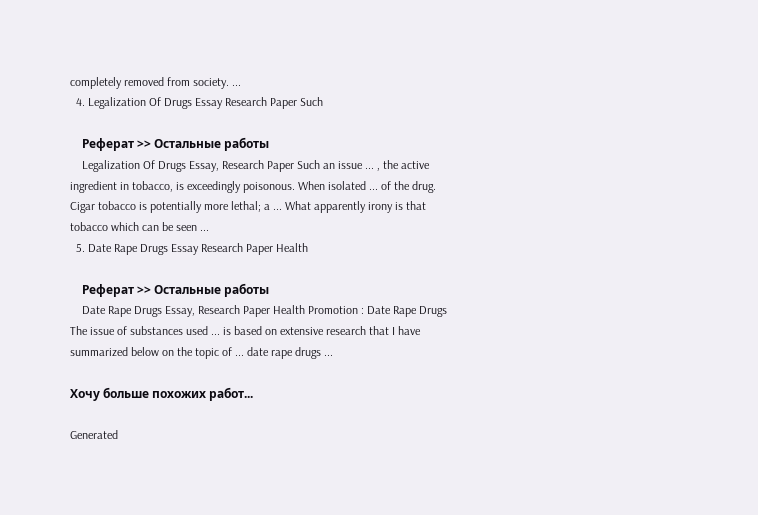completely removed from society. ...
  4. Legalization Of Drugs Essay Research Paper Such

    Реферат >> Остальные работы
    Legalization Of Drugs Essay, Research Paper Such an issue ... , the active ingredient in tobacco, is exceedingly poisonous. When isolated ... of the drug. Cigar tobacco is potentially more lethal; a ... What apparently irony is that tobacco which can be seen ...
  5. Date Rape Drugs Essay Research Paper Health

    Реферат >> Остальные работы
    Date Rape Drugs Essay, Research Paper Health Promotion : Date Rape Drugs The issue of substances used ... is based on extensive research that I have summarized below on the topic of ... date rape drugs ...

Хочу больше похожих работ...

Generated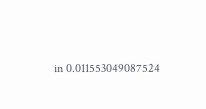in 0.011553049087524